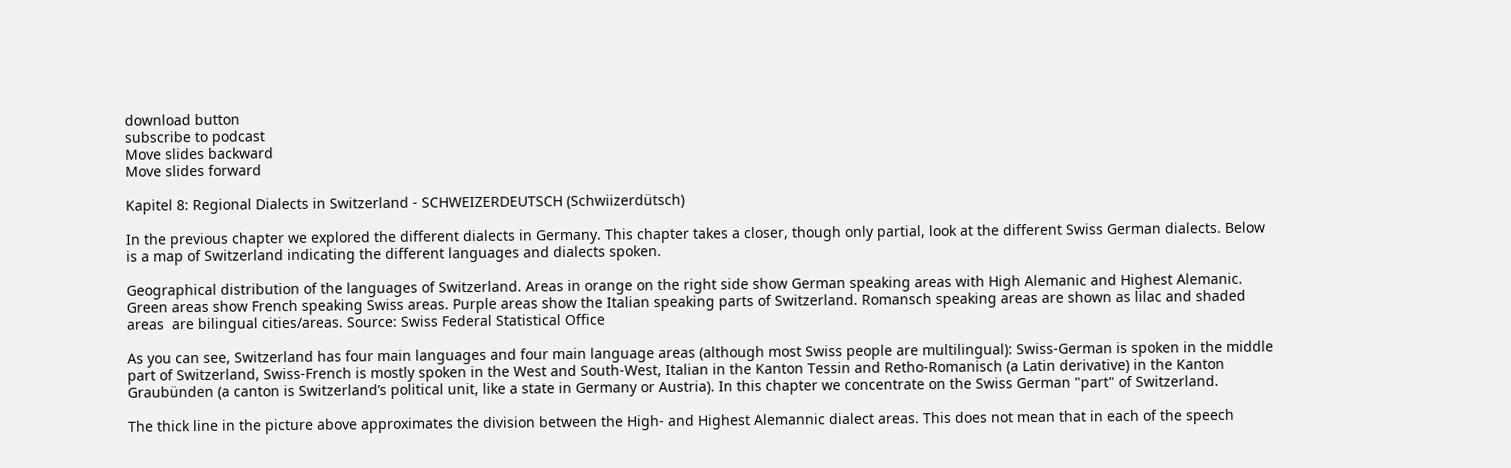download button
subscribe to podcast
Move slides backward
Move slides forward

Kapitel 8: Regional Dialects in Switzerland - SCHWEIZERDEUTSCH (Schwiizerdütsch)

In the previous chapter we explored the different dialects in Germany. This chapter takes a closer, though only partial, look at the different Swiss German dialects. Below is a map of Switzerland indicating the different languages and dialects spoken.

Geographical distribution of the languages of Switzerland. Areas in orange on the right side show German speaking areas with High Alemanic and Highest Alemanic. Green areas show French speaking Swiss areas. Purple areas show the Italian speaking parts of Switzerland. Romansch speaking areas are shown as lilac and shaded areas  are bilingual cities/areas. Source: Swiss Federal Statistical Office

As you can see, Switzerland has four main languages and four main language areas (although most Swiss people are multilingual): Swiss-German is spoken in the middle part of Switzerland, Swiss-French is mostly spoken in the West and South-West, Italian in the Kanton Tessin and Retho-Romanisch (a Latin derivative) in the Kanton Graubünden (a canton is Switzerland’s political unit, like a state in Germany or Austria). In this chapter we concentrate on the Swiss German "part" of Switzerland.

The thick line in the picture above approximates the division between the High- and Highest Alemannic dialect areas. This does not mean that in each of the speech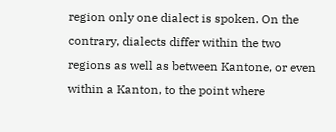region only one dialect is spoken. On the contrary, dialects differ within the two regions as well as between Kantone, or even within a Kanton, to the point where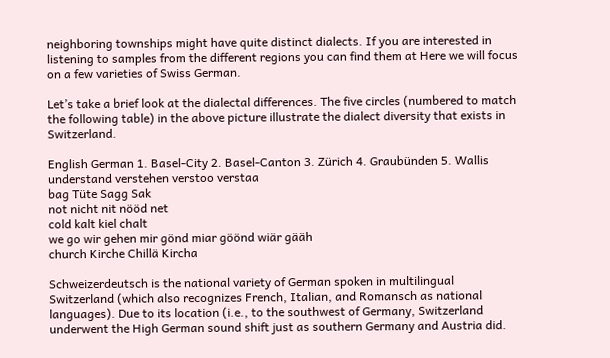neighboring townships might have quite distinct dialects. If you are interested in listening to samples from the different regions you can find them at Here we will focus on a few varieties of Swiss German.

Let’s take a brief look at the dialectal differences. The five circles (numbered to match the following table) in the above picture illustrate the dialect diversity that exists in Switzerland.

English German 1. Basel-City 2. Basel-Canton 3. Zürich 4. Graubünden 5. Wallis
understand verstehen verstoo verstaa
bag Tüte Sagg Sak
not nicht nit nööd net
cold kalt kiel chalt
we go wir gehen mir gönd miar göönd wiär gääh
church Kirche Chillä Kircha

Schweizerdeutsch is the national variety of German spoken in multilingual Switzerland (which also recognizes French, Italian, and Romansch as national languages). Due to its location (i.e., to the southwest of Germany, Switzerland underwent the High German sound shift just as southern Germany and Austria did.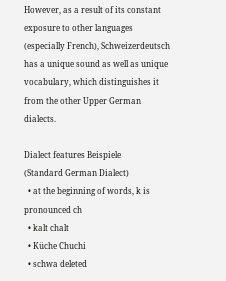However, as a result of its constant exposure to other languages (especially French), Schweizerdeutsch has a unique sound as well as unique vocabulary, which distinguishes it from the other Upper German dialects.

Dialect features Beispiele
(Standard German Dialect)
  • at the beginning of words, k is pronounced ch
  • kalt chalt
  • Küche Chuchi
  • schwa deleted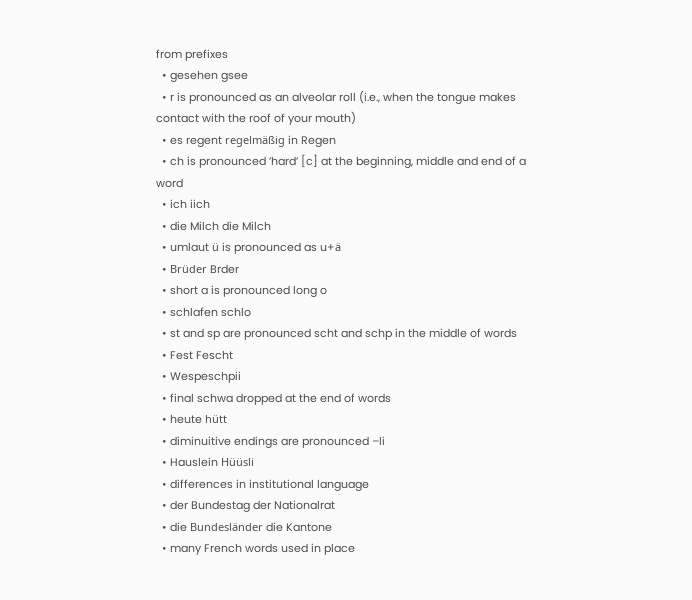from prefixes
  • gesehen gsee
  • r is pronounced as an alveolar roll (i.e., when the tongue makes contact with the roof of your mouth)
  • es regent regelmäßig in Regen
  • ch is pronounced ’hard’ [c] at the beginning, middle and end of a word
  • ich iich
  • die Milch die Milch
  • umlaut ü is pronounced as u+ä
  • Brüder Brder
  • short a is pronounced long o
  • schlafen schlo
  • st and sp are pronounced scht and schp in the middle of words
  • Fest Fescht
  • Wespeschpii
  • final schwa dropped at the end of words
  • heute hütt
  • diminuitive endings are pronounced –li
  • Hauslein Hüüsli
  • differences in institutional language
  • der Bundestag der Nationalrat
  • die Bundesländer die Kantone
  • many French words used in place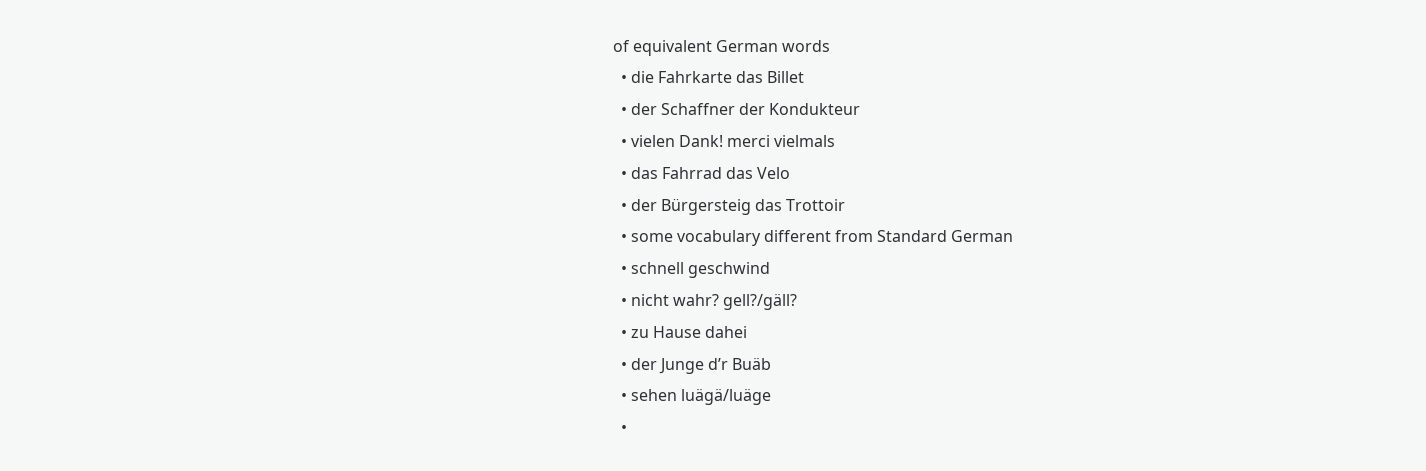of equivalent German words
  • die Fahrkarte das Billet
  • der Schaffner der Kondukteur
  • vielen Dank! merci vielmals
  • das Fahrrad das Velo
  • der Bürgersteig das Trottoir
  • some vocabulary different from Standard German
  • schnell geschwind
  • nicht wahr? gell?/gäll?
  • zu Hause dahei
  • der Junge d’r Buäb
  • sehen luägä/luäge
  •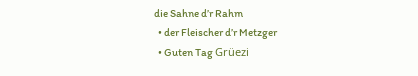die Sahne d’r Rahm
  • der Fleischer d’r Metzger
  • Guten Tag Grüezi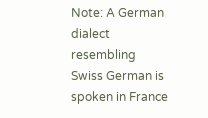Note: A German dialect resembling Swiss German is spoken in France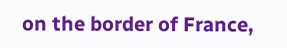on the border of France,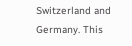Switzerland and Germany. This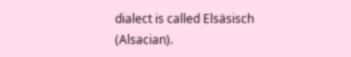dialect is called Elsäsisch (Alsacian).